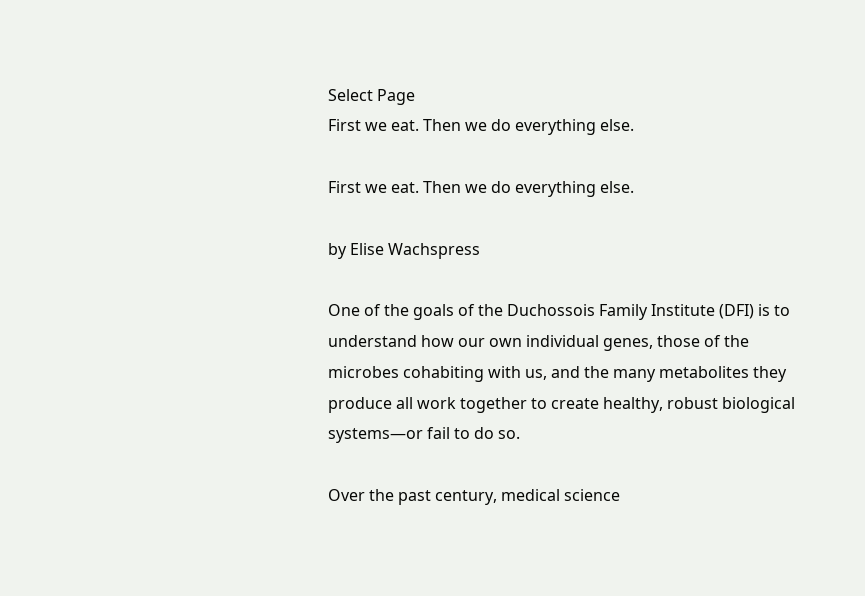Select Page
First we eat. Then we do everything else.

First we eat. Then we do everything else.

by Elise Wachspress

One of the goals of the Duchossois Family Institute (DFI) is to understand how our own individual genes, those of the microbes cohabiting with us, and the many metabolites they produce all work together to create healthy, robust biological systems—or fail to do so.

Over the past century, medical science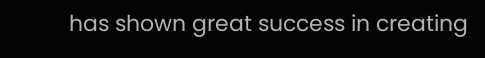has shown great success in creating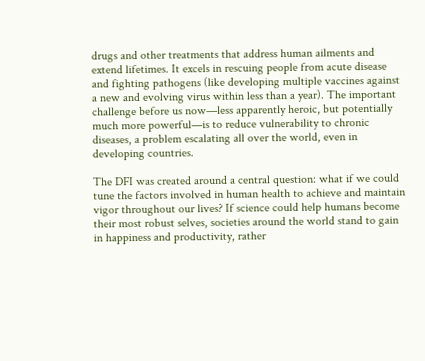drugs and other treatments that address human ailments and extend lifetimes. It excels in rescuing people from acute disease and fighting pathogens (like developing multiple vaccines against a new and evolving virus within less than a year). The important challenge before us now—less apparently heroic, but potentially much more powerful—is to reduce vulnerability to chronic diseases, a problem escalating all over the world, even in developing countries.

The DFI was created around a central question: what if we could tune the factors involved in human health to achieve and maintain vigor throughout our lives? If science could help humans become their most robust selves, societies around the world stand to gain in happiness and productivity, rather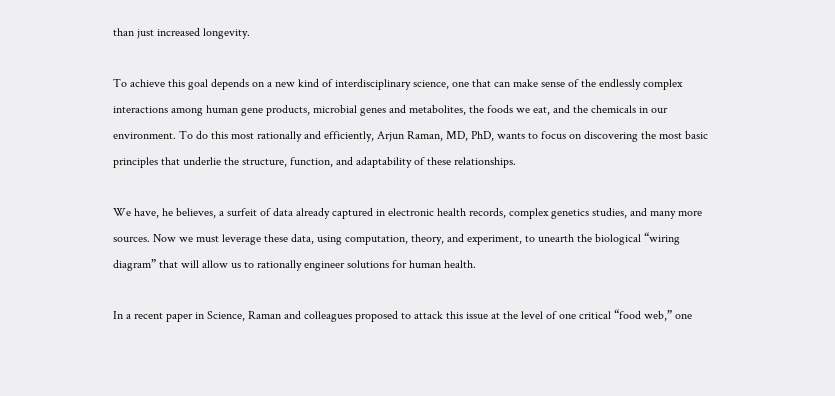than just increased longevity.

To achieve this goal depends on a new kind of interdisciplinary science, one that can make sense of the endlessly complex interactions among human gene products, microbial genes and metabolites, the foods we eat, and the chemicals in our environment. To do this most rationally and efficiently, Arjun Raman, MD, PhD, wants to focus on discovering the most basic principles that underlie the structure, function, and adaptability of these relationships.

We have, he believes, a surfeit of data already captured in electronic health records, complex genetics studies, and many more sources. Now we must leverage these data, using computation, theory, and experiment, to unearth the biological “wiring diagram” that will allow us to rationally engineer solutions for human health.

In a recent paper in Science, Raman and colleagues proposed to attack this issue at the level of one critical “food web,” one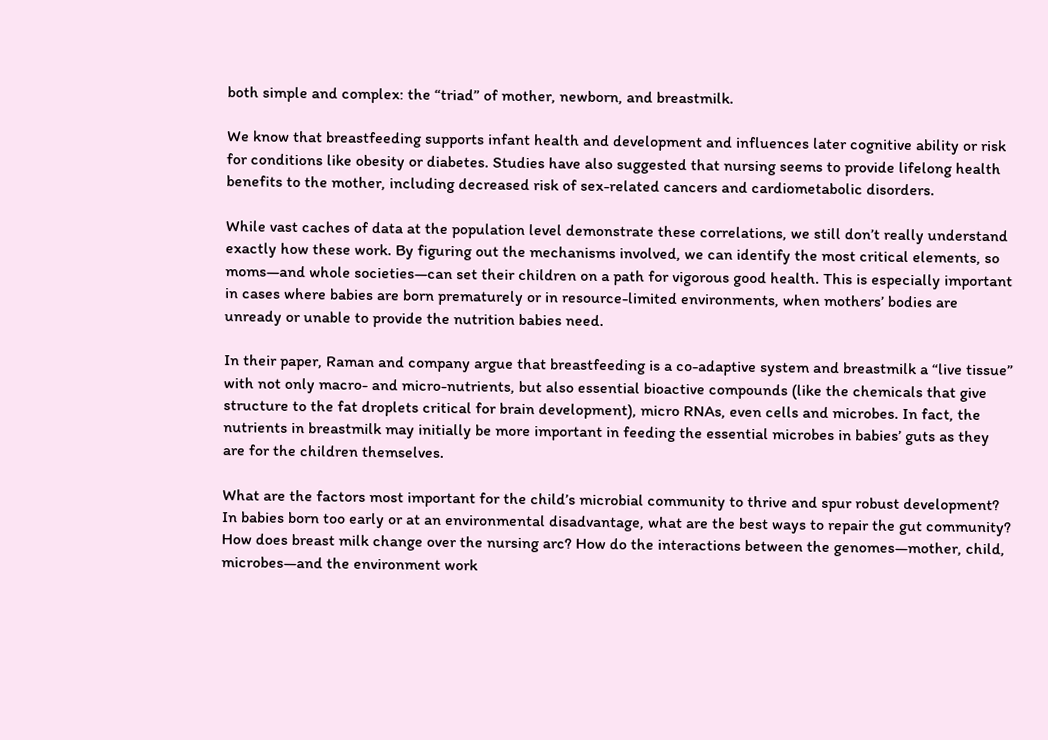both simple and complex: the “triad” of mother, newborn, and breastmilk.

We know that breastfeeding supports infant health and development and influences later cognitive ability or risk for conditions like obesity or diabetes. Studies have also suggested that nursing seems to provide lifelong health benefits to the mother, including decreased risk of sex-related cancers and cardiometabolic disorders.

While vast caches of data at the population level demonstrate these correlations, we still don’t really understand exactly how these work. By figuring out the mechanisms involved, we can identify the most critical elements, so moms—and whole societies—can set their children on a path for vigorous good health. This is especially important in cases where babies are born prematurely or in resource-limited environments, when mothers’ bodies are unready or unable to provide the nutrition babies need.

In their paper, Raman and company argue that breastfeeding is a co-adaptive system and breastmilk a “live tissue” with not only macro- and micro-nutrients, but also essential bioactive compounds (like the chemicals that give structure to the fat droplets critical for brain development), micro RNAs, even cells and microbes. In fact, the nutrients in breastmilk may initially be more important in feeding the essential microbes in babies’ guts as they are for the children themselves.

What are the factors most important for the child’s microbial community to thrive and spur robust development? In babies born too early or at an environmental disadvantage, what are the best ways to repair the gut community? How does breast milk change over the nursing arc? How do the interactions between the genomes—mother, child, microbes—and the environment work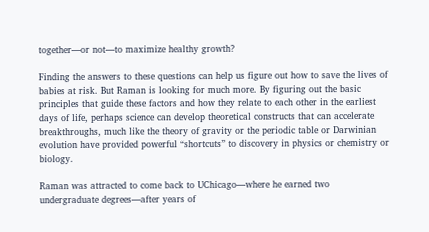together—or not—to maximize healthy growth?

Finding the answers to these questions can help us figure out how to save the lives of babies at risk. But Raman is looking for much more. By figuring out the basic principles that guide these factors and how they relate to each other in the earliest days of life, perhaps science can develop theoretical constructs that can accelerate breakthroughs, much like the theory of gravity or the periodic table or Darwinian evolution have provided powerful “shortcuts” to discovery in physics or chemistry or biology.

Raman was attracted to come back to UChicago—where he earned two undergraduate degrees—after years of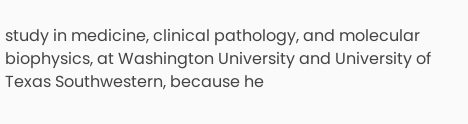study in medicine, clinical pathology, and molecular biophysics, at Washington University and University of Texas Southwestern, because he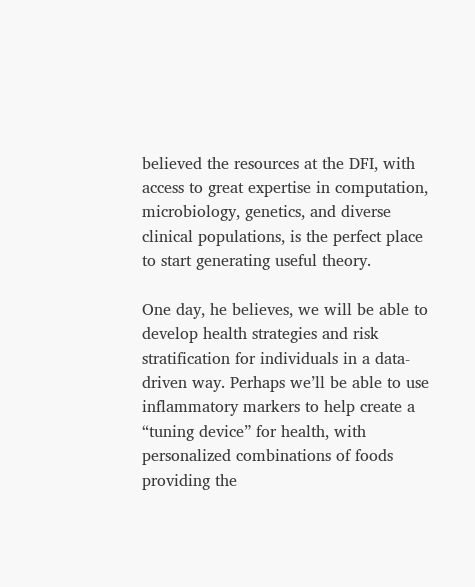believed the resources at the DFI, with access to great expertise in computation, microbiology, genetics, and diverse clinical populations, is the perfect place to start generating useful theory.

One day, he believes, we will be able to develop health strategies and risk stratification for individuals in a data-driven way. Perhaps we’ll be able to use inflammatory markers to help create a “tuning device” for health, with personalized combinations of foods providing the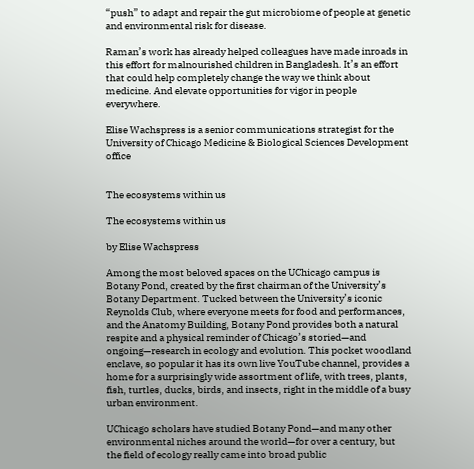“push” to adapt and repair the gut microbiome of people at genetic and environmental risk for disease.

Raman’s work has already helped colleagues have made inroads in this effort for malnourished children in Bangladesh. It’s an effort that could help completely change the way we think about medicine. And elevate opportunities for vigor in people everywhere.

Elise Wachspress is a senior communications strategist for the University of Chicago Medicine & Biological Sciences Development office


The ecosystems within us

The ecosystems within us

by Elise Wachspress

Among the most beloved spaces on the UChicago campus is Botany Pond, created by the first chairman of the University’s Botany Department. Tucked between the University’s iconic Reynolds Club, where everyone meets for food and performances, and the Anatomy Building, Botany Pond provides both a natural respite and a physical reminder of Chicago’s storied—and ongoing—research in ecology and evolution. This pocket woodland enclave, so popular it has its own live YouTube channel, provides a home for a surprisingly wide assortment of life, with trees, plants, fish, turtles, ducks, birds, and insects, right in the middle of a busy urban environment.

UChicago scholars have studied Botany Pond—and many other environmental niches around the world—for over a century, but the field of ecology really came into broad public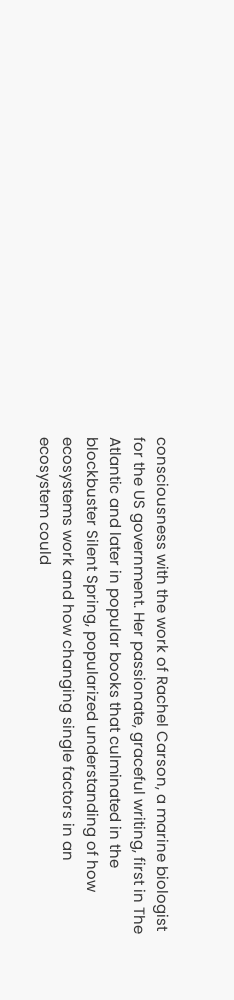consciousness with the work of Rachel Carson, a marine biologist for the US government. Her passionate, graceful writing, first in The Atlantic and later in popular books that culminated in the blockbuster Silent Spring, popularized understanding of how ecosystems work and how changing single factors in an ecosystem could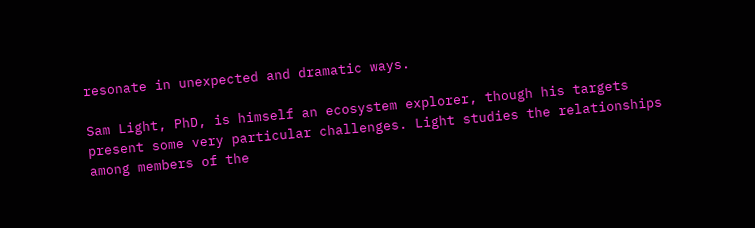resonate in unexpected and dramatic ways.

Sam Light, PhD, is himself an ecosystem explorer, though his targets present some very particular challenges. Light studies the relationships among members of the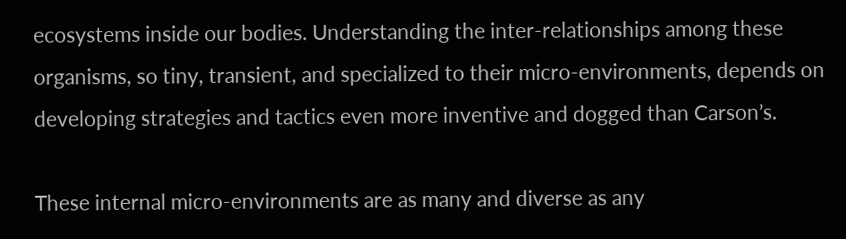ecosystems inside our bodies. Understanding the inter-relationships among these organisms, so tiny, transient, and specialized to their micro-environments, depends on developing strategies and tactics even more inventive and dogged than Carson’s.

These internal micro-environments are as many and diverse as any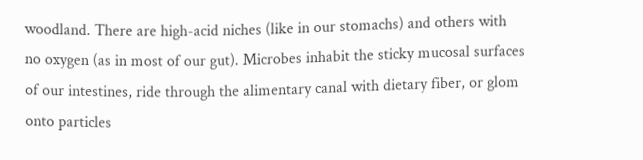woodland. There are high-acid niches (like in our stomachs) and others with no oxygen (as in most of our gut). Microbes inhabit the sticky mucosal surfaces of our intestines, ride through the alimentary canal with dietary fiber, or glom onto particles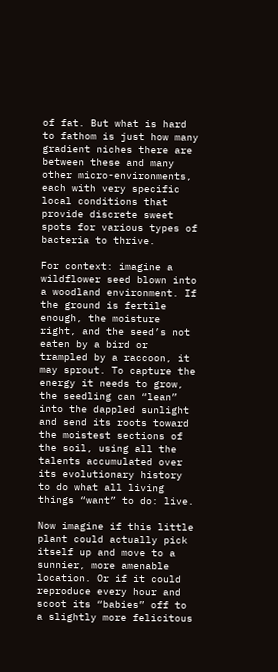of fat. But what is hard to fathom is just how many gradient niches there are between these and many other micro-environments, each with very specific local conditions that provide discrete sweet spots for various types of bacteria to thrive.

For context: imagine a wildflower seed blown into a woodland environment. If the ground is fertile enough, the moisture right, and the seed’s not eaten by a bird or trampled by a raccoon, it may sprout. To capture the energy it needs to grow, the seedling can “lean” into the dappled sunlight and send its roots toward the moistest sections of the soil, using all the talents accumulated over its evolutionary history to do what all living things “want” to do: live.

Now imagine if this little plant could actually pick itself up and move to a sunnier, more amenable location. Or if it could reproduce every hour and scoot its “babies” off to a slightly more felicitous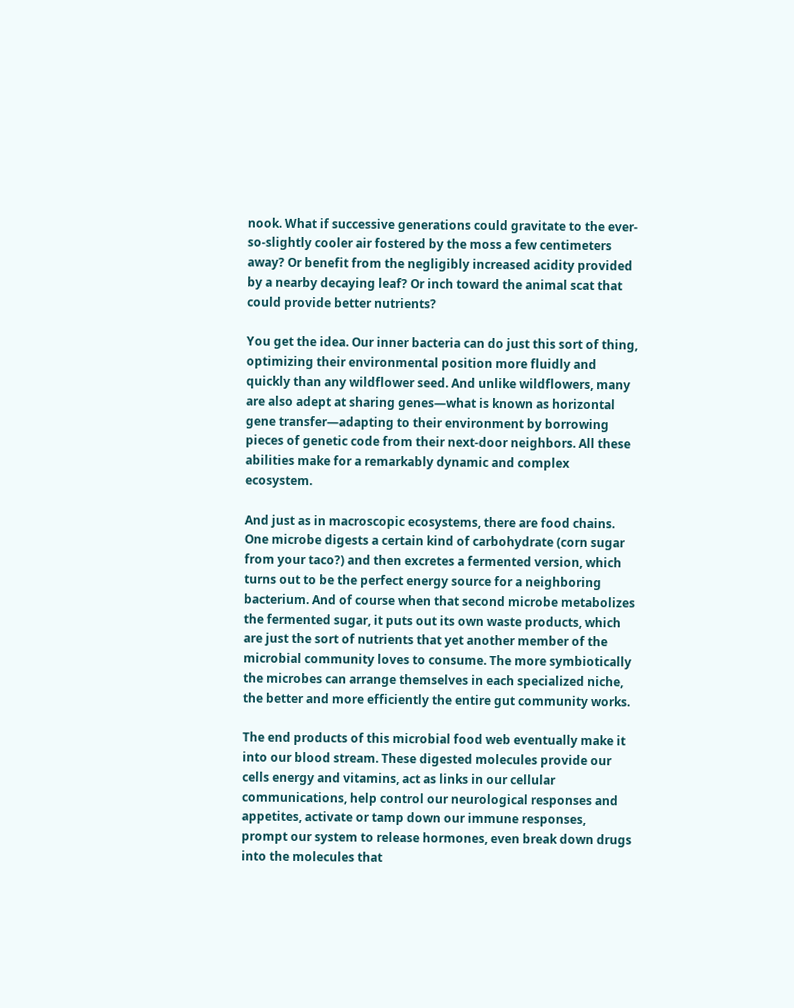nook. What if successive generations could gravitate to the ever-so-slightly cooler air fostered by the moss a few centimeters away? Or benefit from the negligibly increased acidity provided by a nearby decaying leaf? Or inch toward the animal scat that could provide better nutrients?

You get the idea. Our inner bacteria can do just this sort of thing, optimizing their environmental position more fluidly and quickly than any wildflower seed. And unlike wildflowers, many are also adept at sharing genes—what is known as horizontal gene transfer—adapting to their environment by borrowing pieces of genetic code from their next-door neighbors. All these abilities make for a remarkably dynamic and complex ecosystem.

And just as in macroscopic ecosystems, there are food chains. One microbe digests a certain kind of carbohydrate (corn sugar from your taco?) and then excretes a fermented version, which turns out to be the perfect energy source for a neighboring bacterium. And of course when that second microbe metabolizes the fermented sugar, it puts out its own waste products, which are just the sort of nutrients that yet another member of the microbial community loves to consume. The more symbiotically the microbes can arrange themselves in each specialized niche, the better and more efficiently the entire gut community works.

The end products of this microbial food web eventually make it into our blood stream. These digested molecules provide our cells energy and vitamins, act as links in our cellular communications, help control our neurological responses and appetites, activate or tamp down our immune responses, prompt our system to release hormones, even break down drugs into the molecules that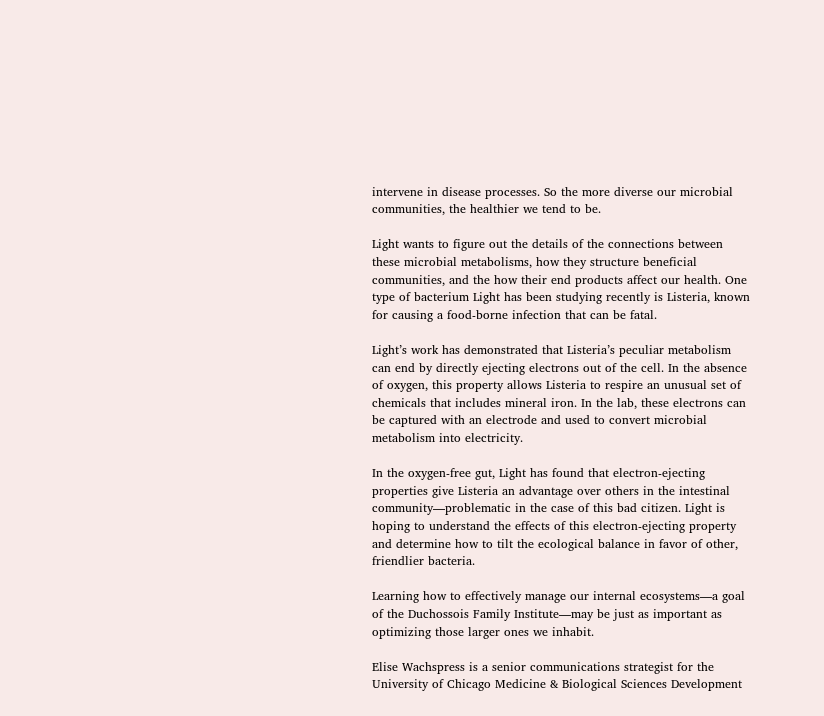intervene in disease processes. So the more diverse our microbial communities, the healthier we tend to be.

Light wants to figure out the details of the connections between these microbial metabolisms, how they structure beneficial communities, and the how their end products affect our health. One type of bacterium Light has been studying recently is Listeria, known for causing a food-borne infection that can be fatal.

Light’s work has demonstrated that Listeria’s peculiar metabolism can end by directly ejecting electrons out of the cell. In the absence of oxygen, this property allows Listeria to respire an unusual set of chemicals that includes mineral iron. In the lab, these electrons can be captured with an electrode and used to convert microbial metabolism into electricity.

In the oxygen-free gut, Light has found that electron-ejecting properties give Listeria an advantage over others in the intestinal community—problematic in the case of this bad citizen. Light is hoping to understand the effects of this electron-ejecting property and determine how to tilt the ecological balance in favor of other, friendlier bacteria.

Learning how to effectively manage our internal ecosystems—a goal of the Duchossois Family Institute—may be just as important as optimizing those larger ones we inhabit.

Elise Wachspress is a senior communications strategist for the University of Chicago Medicine & Biological Sciences Development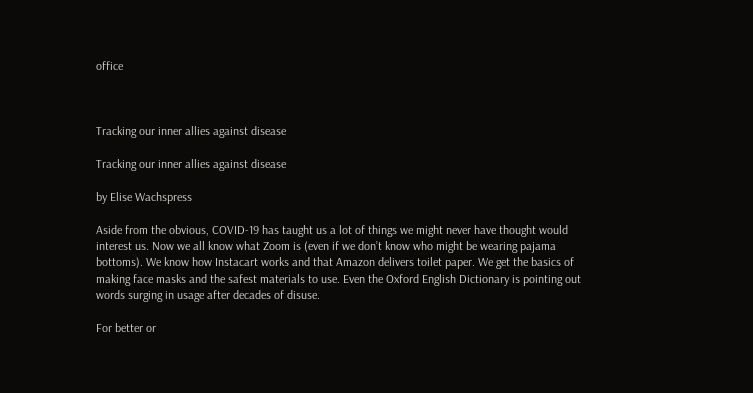office



Tracking our inner allies against disease

Tracking our inner allies against disease

by Elise Wachspress

Aside from the obvious, COVID-19 has taught us a lot of things we might never have thought would interest us. Now we all know what Zoom is (even if we don’t know who might be wearing pajama bottoms). We know how Instacart works and that Amazon delivers toilet paper. We get the basics of making face masks and the safest materials to use. Even the Oxford English Dictionary is pointing out words surging in usage after decades of disuse.

For better or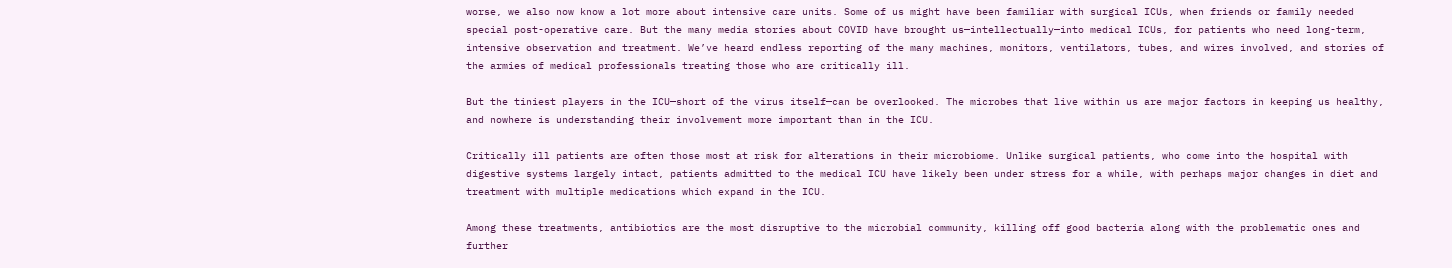worse, we also now know a lot more about intensive care units. Some of us might have been familiar with surgical ICUs, when friends or family needed special post-operative care. But the many media stories about COVID have brought us—intellectually—into medical ICUs, for patients who need long-term, intensive observation and treatment. We’ve heard endless reporting of the many machines, monitors, ventilators, tubes, and wires involved, and stories of the armies of medical professionals treating those who are critically ill.

But the tiniest players in the ICU—short of the virus itself—can be overlooked. The microbes that live within us are major factors in keeping us healthy, and nowhere is understanding their involvement more important than in the ICU.

Critically ill patients are often those most at risk for alterations in their microbiome. Unlike surgical patients, who come into the hospital with digestive systems largely intact, patients admitted to the medical ICU have likely been under stress for a while, with perhaps major changes in diet and treatment with multiple medications which expand in the ICU.

Among these treatments, antibiotics are the most disruptive to the microbial community, killing off good bacteria along with the problematic ones and further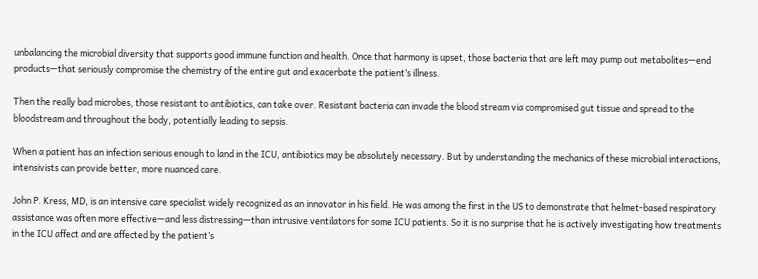unbalancing the microbial diversity that supports good immune function and health. Once that harmony is upset, those bacteria that are left may pump out metabolites—end products—that seriously compromise the chemistry of the entire gut and exacerbate the patient’s illness.

Then the really bad microbes, those resistant to antibiotics, can take over. Resistant bacteria can invade the blood stream via compromised gut tissue and spread to the bloodstream and throughout the body, potentially leading to sepsis.

When a patient has an infection serious enough to land in the ICU, antibiotics may be absolutely necessary. But by understanding the mechanics of these microbial interactions, intensivists can provide better, more nuanced care.

John P. Kress, MD, is an intensive care specialist widely recognized as an innovator in his field. He was among the first in the US to demonstrate that helmet-based respiratory assistance was often more effective—and less distressing—than intrusive ventilators for some ICU patients. So it is no surprise that he is actively investigating how treatments in the ICU affect and are affected by the patient’s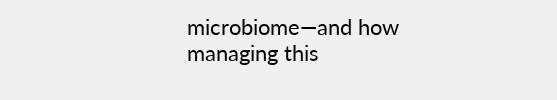microbiome—and how managing this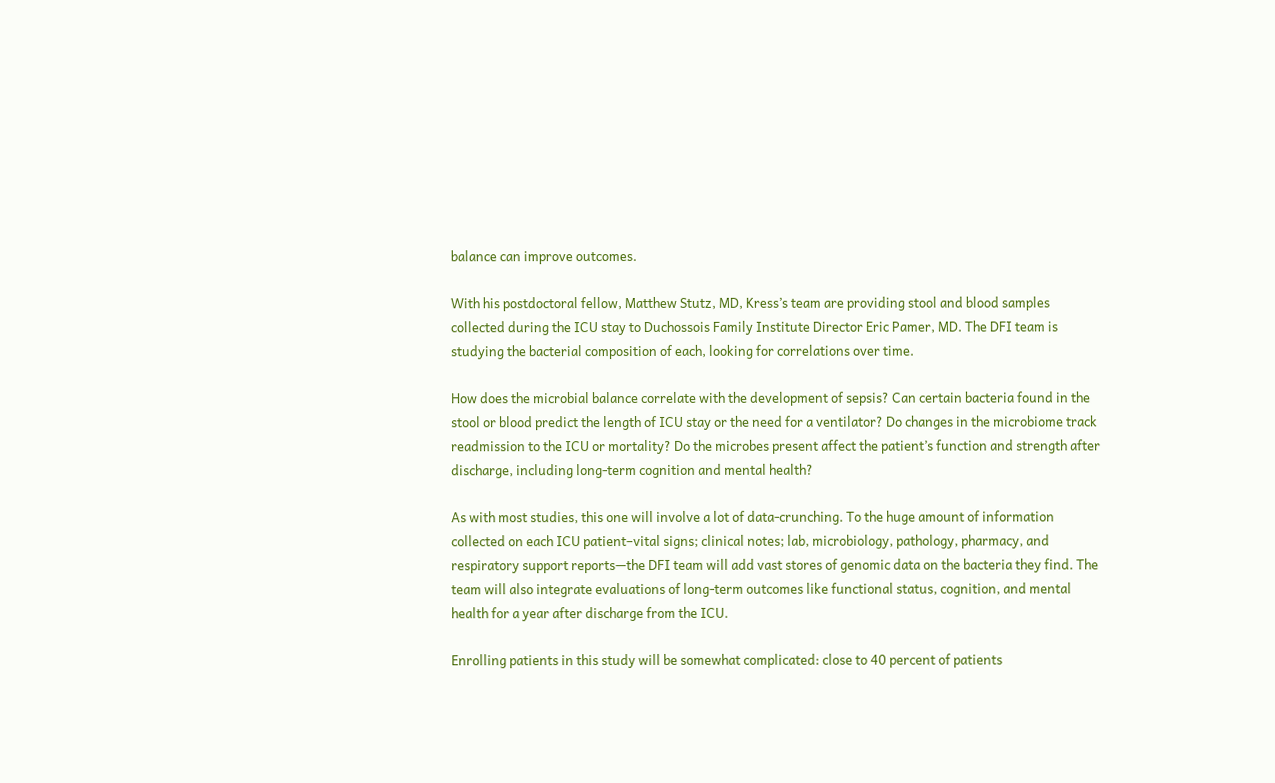balance can improve outcomes.

With his postdoctoral fellow, Matthew Stutz, MD, Kress’s team are providing stool and blood samples collected during the ICU stay to Duchossois Family Institute Director Eric Pamer, MD. The DFI team is studying the bacterial composition of each, looking for correlations over time.

How does the microbial balance correlate with the development of sepsis? Can certain bacteria found in the stool or blood predict the length of ICU stay or the need for a ventilator? Do changes in the microbiome track readmission to the ICU or mortality? Do the microbes present affect the patient’s function and strength after discharge, including long-term cognition and mental health?

As with most studies, this one will involve a lot of data-crunching. To the huge amount of information collected on each ICU patient–vital signs; clinical notes; lab, microbiology, pathology, pharmacy, and respiratory support reports—the DFI team will add vast stores of genomic data on the bacteria they find. The team will also integrate evaluations of long-term outcomes like functional status, cognition, and mental health for a year after discharge from the ICU.

Enrolling patients in this study will be somewhat complicated: close to 40 percent of patients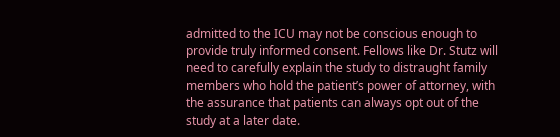admitted to the ICU may not be conscious enough to provide truly informed consent. Fellows like Dr. Stutz will need to carefully explain the study to distraught family members who hold the patient’s power of attorney, with the assurance that patients can always opt out of the study at a later date.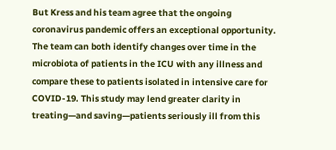But Kress and his team agree that the ongoing coronavirus pandemic offers an exceptional opportunity. The team can both identify changes over time in the microbiota of patients in the ICU with any illness and compare these to patients isolated in intensive care for COVID-19. This study may lend greater clarity in treating—and saving—patients seriously ill from this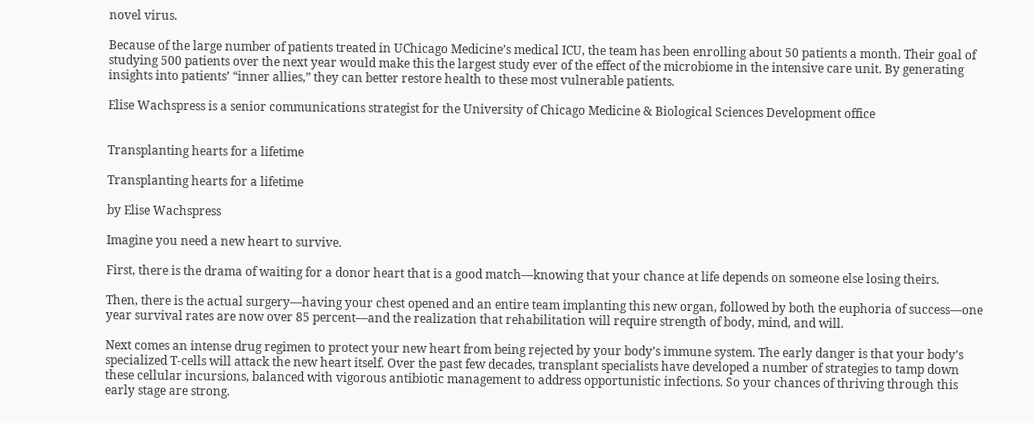novel virus.

Because of the large number of patients treated in UChicago Medicine’s medical ICU, the team has been enrolling about 50 patients a month. Their goal of studying 500 patients over the next year would make this the largest study ever of the effect of the microbiome in the intensive care unit. By generating insights into patients’ “inner allies,” they can better restore health to these most vulnerable patients.

Elise Wachspress is a senior communications strategist for the University of Chicago Medicine & Biological Sciences Development office


Transplanting hearts for a lifetime

Transplanting hearts for a lifetime

by Elise Wachspress

Imagine you need a new heart to survive.

First, there is the drama of waiting for a donor heart that is a good match—knowing that your chance at life depends on someone else losing theirs.

Then, there is the actual surgery—having your chest opened and an entire team implanting this new organ, followed by both the euphoria of success—one year survival rates are now over 85 percent—and the realization that rehabilitation will require strength of body, mind, and will.

Next comes an intense drug regimen to protect your new heart from being rejected by your body’s immune system. The early danger is that your body’s specialized T-cells will attack the new heart itself. Over the past few decades, transplant specialists have developed a number of strategies to tamp down these cellular incursions, balanced with vigorous antibiotic management to address opportunistic infections. So your chances of thriving through this early stage are strong.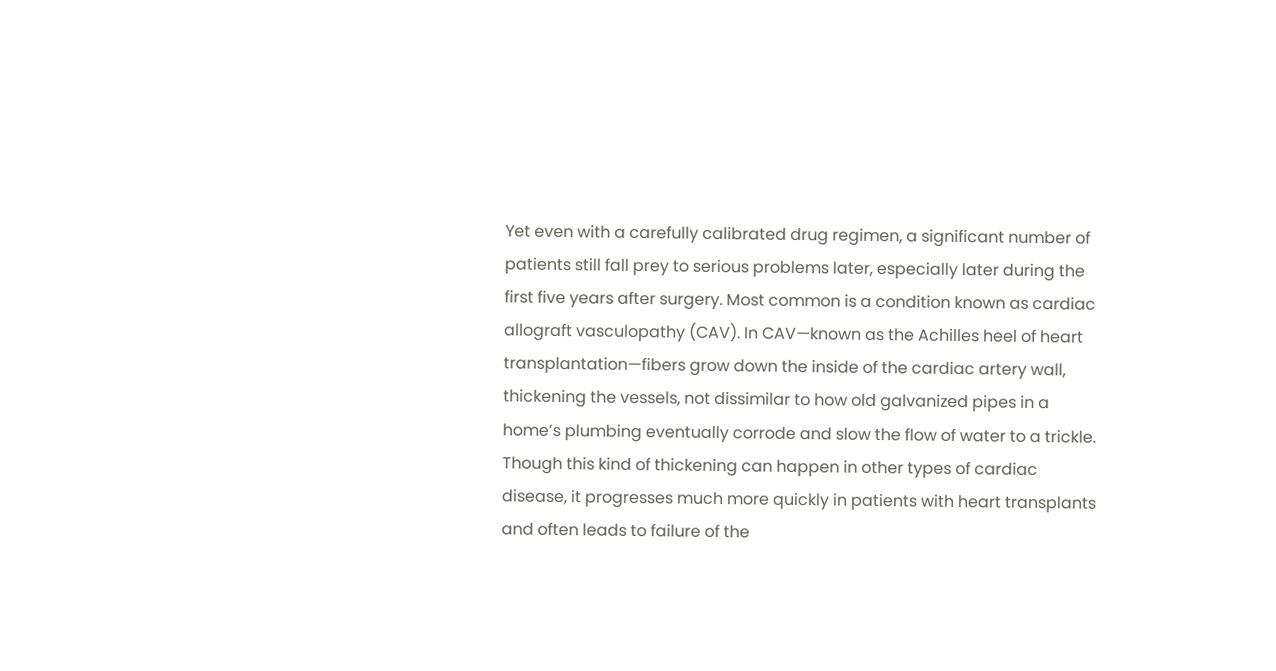Yet even with a carefully calibrated drug regimen, a significant number of patients still fall prey to serious problems later, especially later during the first five years after surgery. Most common is a condition known as cardiac allograft vasculopathy (CAV). In CAV—known as the Achilles heel of heart transplantation—fibers grow down the inside of the cardiac artery wall, thickening the vessels, not dissimilar to how old galvanized pipes in a home’s plumbing eventually corrode and slow the flow of water to a trickle. Though this kind of thickening can happen in other types of cardiac disease, it progresses much more quickly in patients with heart transplants and often leads to failure of the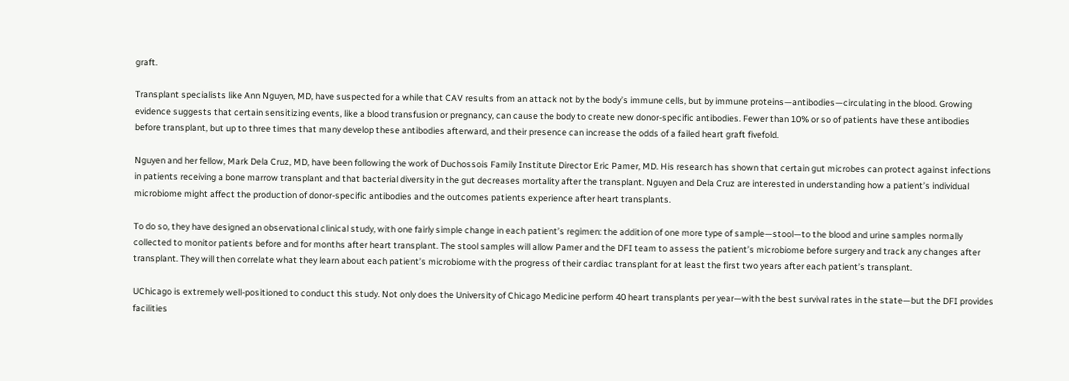graft.

Transplant specialists like Ann Nguyen, MD, have suspected for a while that CAV results from an attack not by the body’s immune cells, but by immune proteins—antibodies—circulating in the blood. Growing evidence suggests that certain sensitizing events, like a blood transfusion or pregnancy, can cause the body to create new donor-specific antibodies. Fewer than 10% or so of patients have these antibodies before transplant, but up to three times that many develop these antibodies afterward, and their presence can increase the odds of a failed heart graft fivefold.

Nguyen and her fellow, Mark Dela Cruz, MD, have been following the work of Duchossois Family Institute Director Eric Pamer, MD. His research has shown that certain gut microbes can protect against infections in patients receiving a bone marrow transplant and that bacterial diversity in the gut decreases mortality after the transplant. Nguyen and Dela Cruz are interested in understanding how a patient’s individual microbiome might affect the production of donor-specific antibodies and the outcomes patients experience after heart transplants.

To do so, they have designed an observational clinical study, with one fairly simple change in each patient’s regimen: the addition of one more type of sample—stool—to the blood and urine samples normally collected to monitor patients before and for months after heart transplant. The stool samples will allow Pamer and the DFI team to assess the patient’s microbiome before surgery and track any changes after transplant. They will then correlate what they learn about each patient’s microbiome with the progress of their cardiac transplant for at least the first two years after each patient’s transplant.

UChicago is extremely well-positioned to conduct this study. Not only does the University of Chicago Medicine perform 40 heart transplants per year—with the best survival rates in the state—but the DFI provides facilities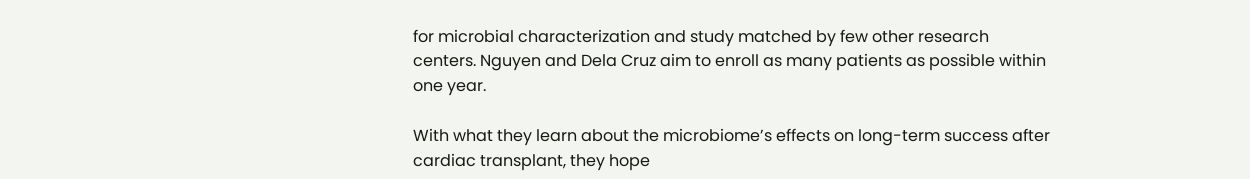for microbial characterization and study matched by few other research centers. Nguyen and Dela Cruz aim to enroll as many patients as possible within one year.

With what they learn about the microbiome’s effects on long-term success after cardiac transplant, they hope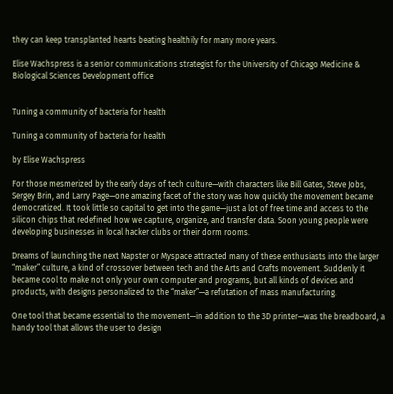they can keep transplanted hearts beating healthily for many more years.

Elise Wachspress is a senior communications strategist for the University of Chicago Medicine & Biological Sciences Development office


Tuning a community of bacteria for health

Tuning a community of bacteria for health

by Elise Wachspress

For those mesmerized by the early days of tech culture—with characters like Bill Gates, Steve Jobs, Sergey Brin, and Larry Page—one amazing facet of the story was how quickly the movement became democratized. It took little so capital to get into the game—just a lot of free time and access to the silicon chips that redefined how we capture, organize, and transfer data. Soon young people were developing businesses in local hacker clubs or their dorm rooms.

Dreams of launching the next Napster or Myspace attracted many of these enthusiasts into the larger “maker” culture, a kind of crossover between tech and the Arts and Crafts movement. Suddenly it became cool to make not only your own computer and programs, but all kinds of devices and products, with designs personalized to the “maker”—a refutation of mass manufacturing.

One tool that became essential to the movement—in addition to the 3D printer—was the breadboard, a handy tool that allows the user to design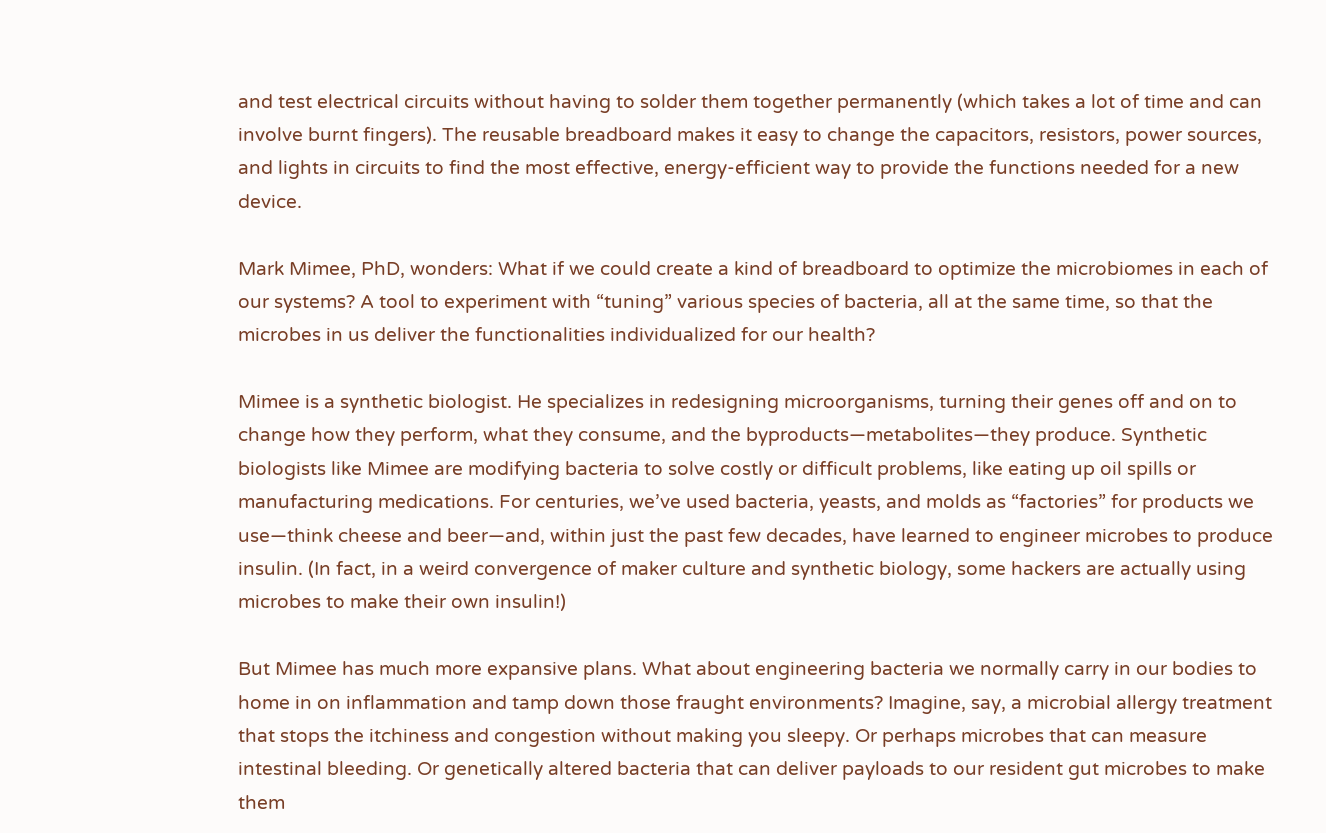and test electrical circuits without having to solder them together permanently (which takes a lot of time and can involve burnt fingers). The reusable breadboard makes it easy to change the capacitors, resistors, power sources, and lights in circuits to find the most effective, energy-efficient way to provide the functions needed for a new device.

Mark Mimee, PhD, wonders: What if we could create a kind of breadboard to optimize the microbiomes in each of our systems? A tool to experiment with “tuning” various species of bacteria, all at the same time, so that the microbes in us deliver the functionalities individualized for our health?

Mimee is a synthetic biologist. He specializes in redesigning microorganisms, turning their genes off and on to change how they perform, what they consume, and the byproducts—metabolites—they produce. Synthetic biologists like Mimee are modifying bacteria to solve costly or difficult problems, like eating up oil spills or manufacturing medications. For centuries, we’ve used bacteria, yeasts, and molds as “factories” for products we use—think cheese and beer—and, within just the past few decades, have learned to engineer microbes to produce insulin. (In fact, in a weird convergence of maker culture and synthetic biology, some hackers are actually using microbes to make their own insulin!)

But Mimee has much more expansive plans. What about engineering bacteria we normally carry in our bodies to home in on inflammation and tamp down those fraught environments? Imagine, say, a microbial allergy treatment that stops the itchiness and congestion without making you sleepy. Or perhaps microbes that can measure intestinal bleeding. Or genetically altered bacteria that can deliver payloads to our resident gut microbes to make them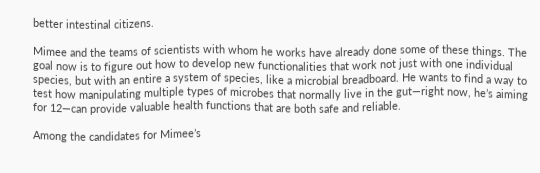better intestinal citizens.

Mimee and the teams of scientists with whom he works have already done some of these things. The goal now is to figure out how to develop new functionalities that work not just with one individual species, but with an entire a system of species, like a microbial breadboard. He wants to find a way to test how manipulating multiple types of microbes that normally live in the gut—right now, he’s aiming for 12—can provide valuable health functions that are both safe and reliable.

Among the candidates for Mimee’s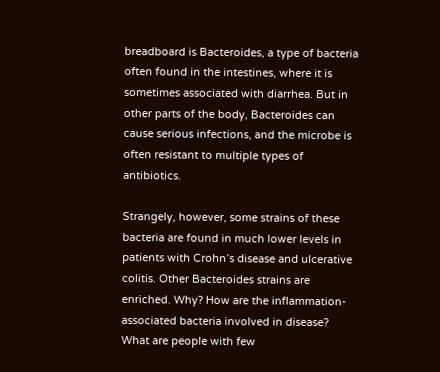breadboard is Bacteroides, a type of bacteria often found in the intestines, where it is sometimes associated with diarrhea. But in other parts of the body, Bacteroides can cause serious infections, and the microbe is often resistant to multiple types of antibiotics.

Strangely, however, some strains of these bacteria are found in much lower levels in patients with Crohn’s disease and ulcerative colitis. Other Bacteroides strains are enriched. Why? How are the inflammation-associated bacteria involved in disease? What are people with few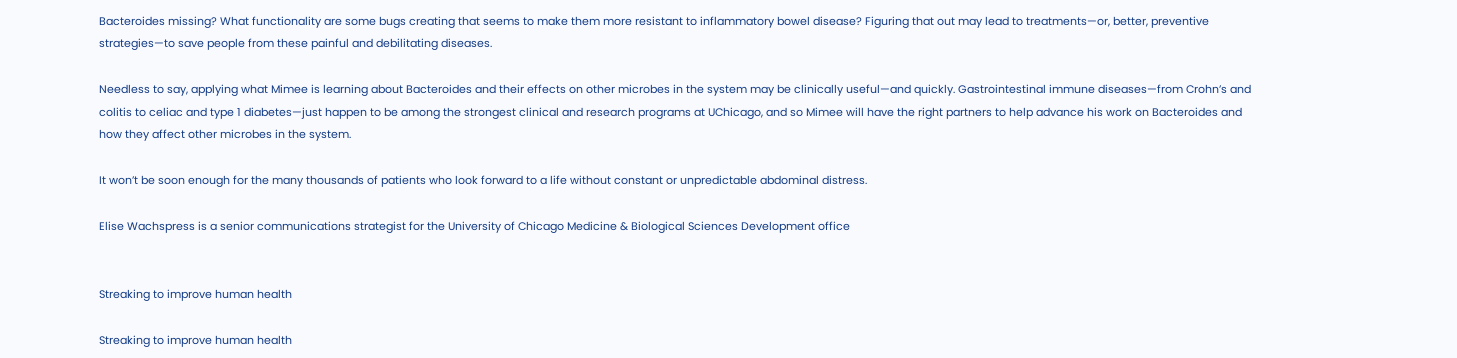Bacteroides missing? What functionality are some bugs creating that seems to make them more resistant to inflammatory bowel disease? Figuring that out may lead to treatments—or, better, preventive strategies—to save people from these painful and debilitating diseases.

Needless to say, applying what Mimee is learning about Bacteroides and their effects on other microbes in the system may be clinically useful—and quickly. Gastrointestinal immune diseases—from Crohn’s and colitis to celiac and type 1 diabetes—just happen to be among the strongest clinical and research programs at UChicago, and so Mimee will have the right partners to help advance his work on Bacteroides and how they affect other microbes in the system.

It won’t be soon enough for the many thousands of patients who look forward to a life without constant or unpredictable abdominal distress.

Elise Wachspress is a senior communications strategist for the University of Chicago Medicine & Biological Sciences Development office


Streaking to improve human health

Streaking to improve human health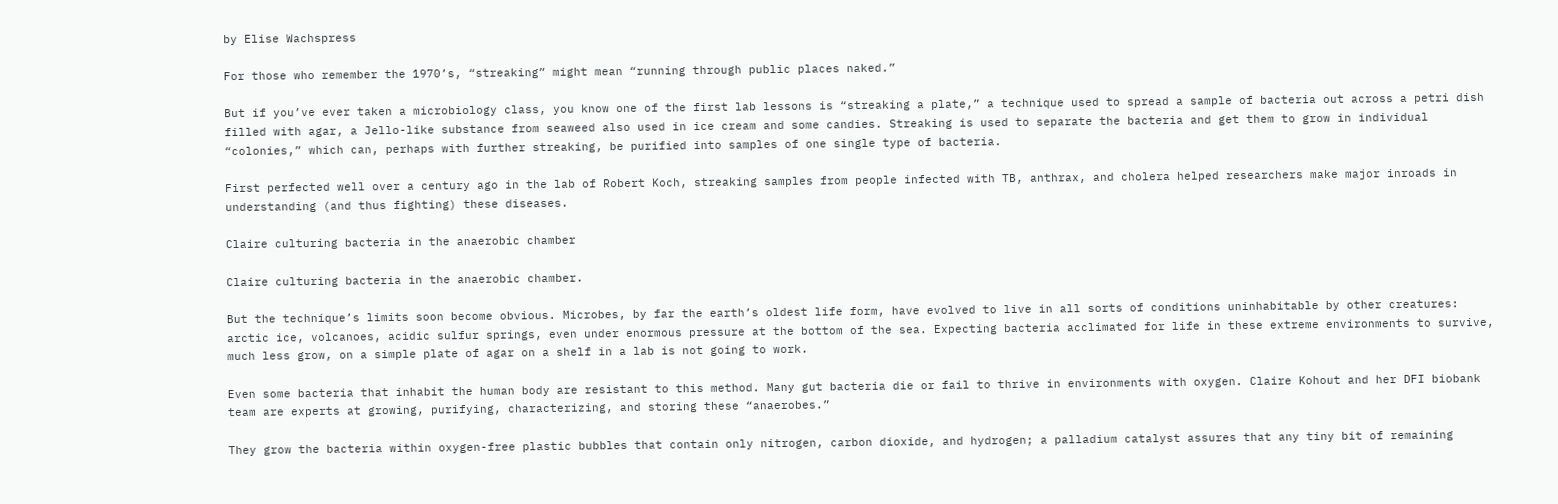by Elise Wachspress

For those who remember the 1970’s, “streaking” might mean “running through public places naked.”

But if you’ve ever taken a microbiology class, you know one of the first lab lessons is “streaking a plate,” a technique used to spread a sample of bacteria out across a petri dish filled with agar, a Jello-like substance from seaweed also used in ice cream and some candies. Streaking is used to separate the bacteria and get them to grow in individual “colonies,” which can, perhaps with further streaking, be purified into samples of one single type of bacteria.

First perfected well over a century ago in the lab of Robert Koch, streaking samples from people infected with TB, anthrax, and cholera helped researchers make major inroads in understanding (and thus fighting) these diseases.

Claire culturing bacteria in the anaerobic chamber

Claire culturing bacteria in the anaerobic chamber.

But the technique’s limits soon become obvious. Microbes, by far the earth’s oldest life form, have evolved to live in all sorts of conditions uninhabitable by other creatures: arctic ice, volcanoes, acidic sulfur springs, even under enormous pressure at the bottom of the sea. Expecting bacteria acclimated for life in these extreme environments to survive, much less grow, on a simple plate of agar on a shelf in a lab is not going to work.

Even some bacteria that inhabit the human body are resistant to this method. Many gut bacteria die or fail to thrive in environments with oxygen. Claire Kohout and her DFI biobank team are experts at growing, purifying, characterizing, and storing these “anaerobes.”

They grow the bacteria within oxygen-free plastic bubbles that contain only nitrogen, carbon dioxide, and hydrogen; a palladium catalyst assures that any tiny bit of remaining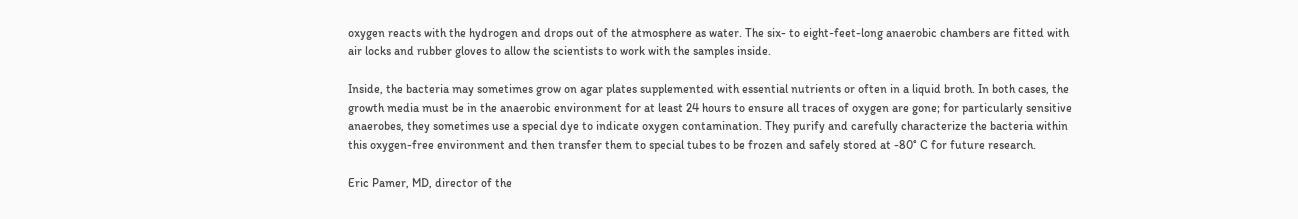oxygen reacts with the hydrogen and drops out of the atmosphere as water. The six- to eight-feet-long anaerobic chambers are fitted with air locks and rubber gloves to allow the scientists to work with the samples inside.

Inside, the bacteria may sometimes grow on agar plates supplemented with essential nutrients or often in a liquid broth. In both cases, the growth media must be in the anaerobic environment for at least 24 hours to ensure all traces of oxygen are gone; for particularly sensitive anaerobes, they sometimes use a special dye to indicate oxygen contamination. They purify and carefully characterize the bacteria within this oxygen-free environment and then transfer them to special tubes to be frozen and safely stored at -80° C for future research.

Eric Pamer, MD, director of the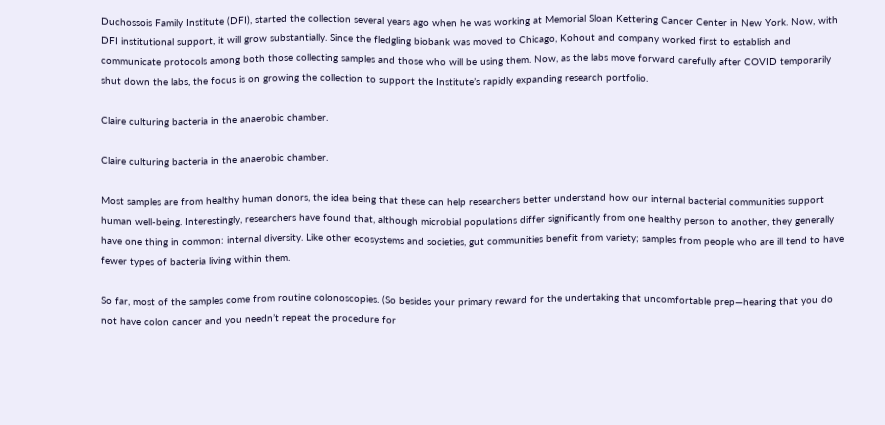Duchossois Family Institute (DFI), started the collection several years ago when he was working at Memorial Sloan Kettering Cancer Center in New York. Now, with DFI institutional support, it will grow substantially. Since the fledgling biobank was moved to Chicago, Kohout and company worked first to establish and communicate protocols among both those collecting samples and those who will be using them. Now, as the labs move forward carefully after COVID temporarily shut down the labs, the focus is on growing the collection to support the Institute’s rapidly expanding research portfolio.

Claire culturing bacteria in the anaerobic chamber.

Claire culturing bacteria in the anaerobic chamber.

Most samples are from healthy human donors, the idea being that these can help researchers better understand how our internal bacterial communities support human well-being. Interestingly, researchers have found that, although microbial populations differ significantly from one healthy person to another, they generally have one thing in common: internal diversity. Like other ecosystems and societies, gut communities benefit from variety; samples from people who are ill tend to have fewer types of bacteria living within them.

So far, most of the samples come from routine colonoscopies. (So besides your primary reward for the undertaking that uncomfortable prep—hearing that you do not have colon cancer and you needn’t repeat the procedure for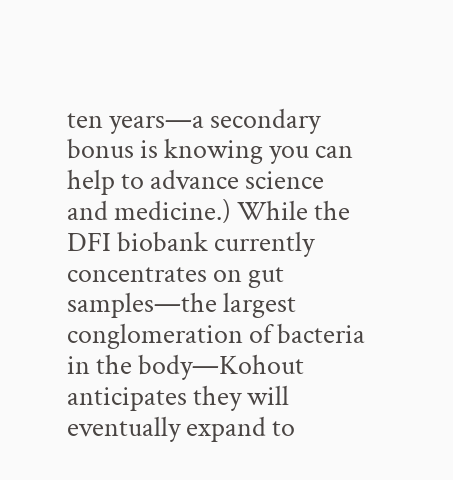ten years—a secondary bonus is knowing you can help to advance science and medicine.) While the DFI biobank currently concentrates on gut samples—the largest conglomeration of bacteria in the body—Kohout anticipates they will eventually expand to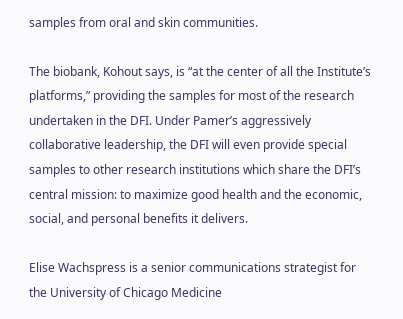samples from oral and skin communities.

The biobank, Kohout says, is “at the center of all the Institute’s platforms,” providing the samples for most of the research undertaken in the DFI. Under Pamer’s aggressively collaborative leadership, the DFI will even provide special samples to other research institutions which share the DFI’s central mission: to maximize good health and the economic, social, and personal benefits it delivers.

Elise Wachspress is a senior communications strategist for the University of Chicago Medicine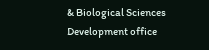& Biological Sciences Development office